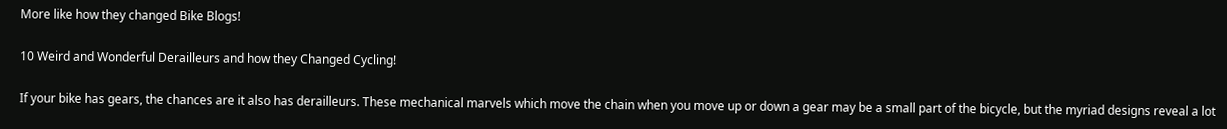More like how they changed Bike Blogs!

10 Weird and Wonderful Derailleurs and how they Changed Cycling!

If your bike has gears, the chances are it also has derailleurs. These mechanical marvels which move the chain when you move up or down a gear may be a small part of the bicycle, but the myriad designs reveal a lot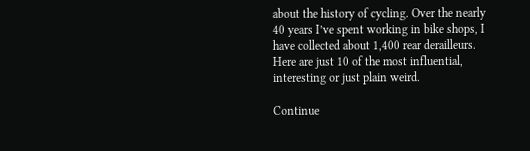about the history of cycling. Over the nearly 40 years I’ve spent working in bike shops, I have collected about 1,400 rear derailleurs. Here are just 10 of the most influential, interesting or just plain weird.

Continue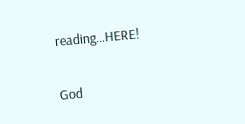reading…HERE!

God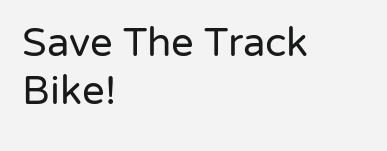Save The Track Bike!